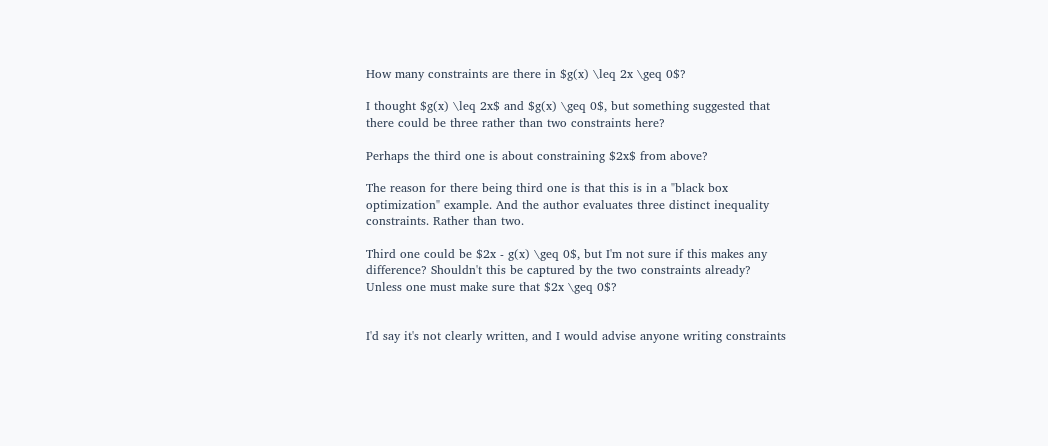How many constraints are there in $g(x) \leq 2x \geq 0$?

I thought $g(x) \leq 2x$ and $g(x) \geq 0$, but something suggested that there could be three rather than two constraints here?

Perhaps the third one is about constraining $2x$ from above?

The reason for there being third one is that this is in a "black box optimization" example. And the author evaluates three distinct inequality constraints. Rather than two.

Third one could be $2x - g(x) \geq 0$, but I'm not sure if this makes any difference? Shouldn't this be captured by the two constraints already? Unless one must make sure that $2x \geq 0$?


I'd say it's not clearly written, and I would advise anyone writing constraints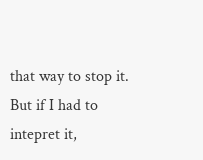that way to stop it. But if I had to intepret it,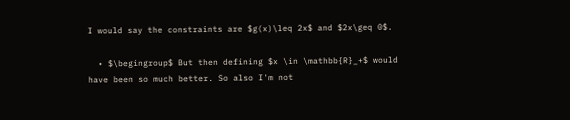I would say the constraints are $g(x)\leq 2x$ and $2x\geq 0$.

  • $\begingroup$ But then defining $x \in \mathbb{R}_+$ would have been so much better. So also I'm not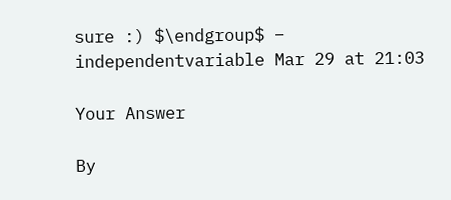sure :) $\endgroup$ – independentvariable Mar 29 at 21:03

Your Answer

By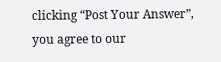clicking “Post Your Answer”, you agree to our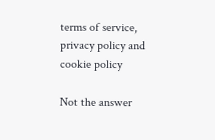terms of service, privacy policy and cookie policy

Not the answer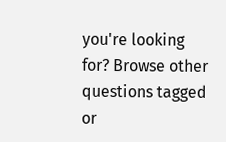you're looking for? Browse other questions tagged or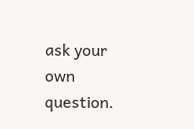ask your own question.